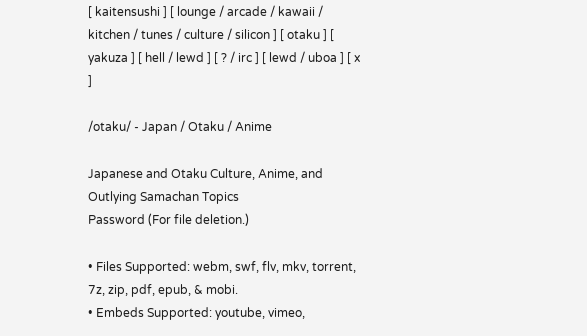[ kaitensushi ] [ lounge / arcade / kawaii / kitchen / tunes / culture / silicon ] [ otaku ] [ yakuza ] [ hell / lewd ] [ ? / irc ] [ lewd / uboa ] [ x ]

/otaku/ - Japan / Otaku / Anime

Japanese and Otaku Culture, Anime, and Outlying Samachan Topics
Password (For file deletion.)

• Files Supported: webm, swf, flv, mkv, torrent, 7z, zip, pdf, epub, & mobi.
• Embeds Supported: youtube, vimeo,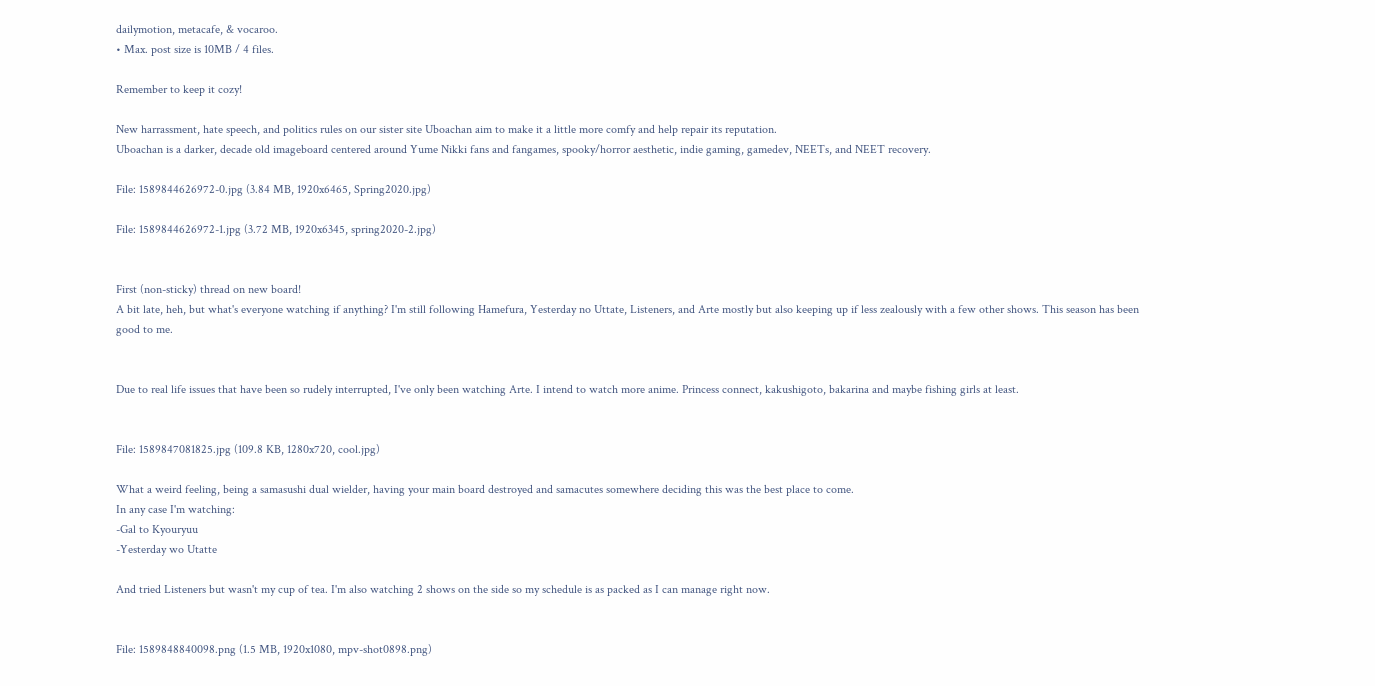dailymotion, metacafe, & vocaroo.
• Max. post size is 10MB / 4 files.

Remember to keep it cozy!

New harrassment, hate speech, and politics rules on our sister site Uboachan aim to make it a little more comfy and help repair its reputation.
Uboachan is a darker, decade old imageboard centered around Yume Nikki fans and fangames, spooky/horror aesthetic, indie gaming, gamedev, NEETs, and NEET recovery.

File: 1589844626972-0.jpg (3.84 MB, 1920x6465, Spring2020.jpg)

File: 1589844626972-1.jpg (3.72 MB, 1920x6345, spring2020-2.jpg)


First (non-sticky) thread on new board!
A bit late, heh, but what's everyone watching if anything? I'm still following Hamefura, Yesterday no Uttate, Listeners, and Arte mostly but also keeping up if less zealously with a few other shows. This season has been good to me.


Due to real life issues that have been so rudely interrupted, I've only been watching Arte. I intend to watch more anime. Princess connect, kakushigoto, bakarina and maybe fishing girls at least.


File: 1589847081825.jpg (109.8 KB, 1280x720, cool.jpg)

What a weird feeling, being a samasushi dual wielder, having your main board destroyed and samacutes somewhere deciding this was the best place to come.
In any case I'm watching:
-Gal to Kyouryuu
-Yesterday wo Utatte

And tried Listeners but wasn't my cup of tea. I'm also watching 2 shows on the side so my schedule is as packed as I can manage right now.


File: 1589848840098.png (1.5 MB, 1920x1080, mpv-shot0898.png)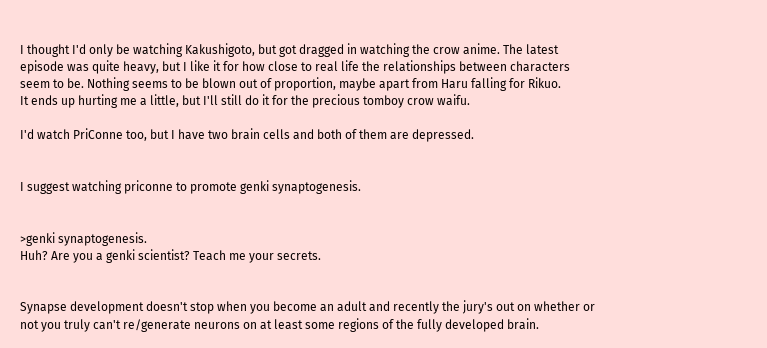I thought I'd only be watching Kakushigoto, but got dragged in watching the crow anime. The latest episode was quite heavy, but I like it for how close to real life the relationships between characters seem to be. Nothing seems to be blown out of proportion, maybe apart from Haru falling for Rikuo.
It ends up hurting me a little, but I'll still do it for the precious tomboy crow waifu.

I'd watch PriConne too, but I have two brain cells and both of them are depressed.


I suggest watching priconne to promote genki synaptogenesis.


>genki synaptogenesis.
Huh? Are you a genki scientist? Teach me your secrets.


Synapse development doesn't stop when you become an adult and recently the jury's out on whether or not you truly can't re/generate neurons on at least some regions of the fully developed brain.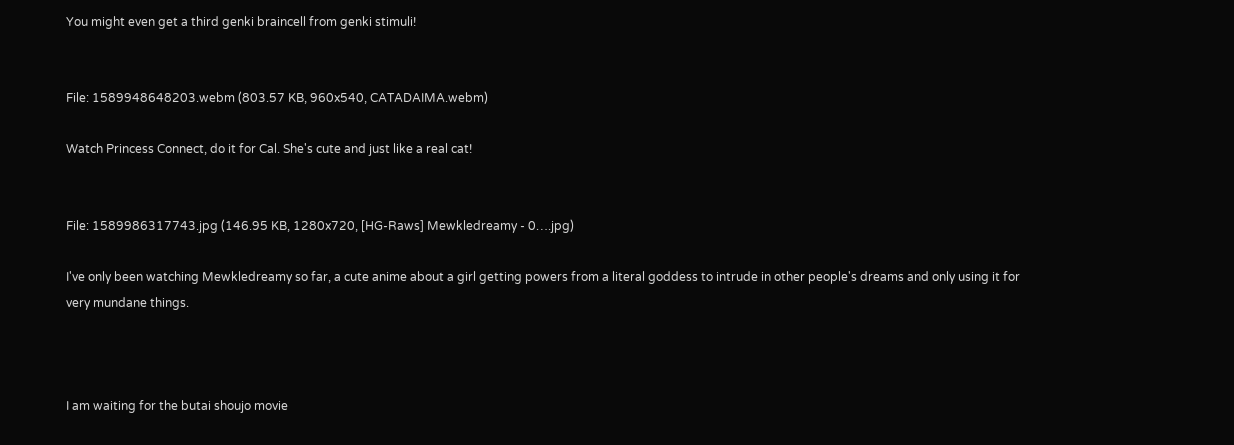You might even get a third genki braincell from genki stimuli!


File: 1589948648203.webm (803.57 KB, 960x540, CATADAIMA.webm)

Watch Princess Connect, do it for Cal. She's cute and just like a real cat!


File: 1589986317743.jpg (146.95 KB, 1280x720, [HG-Raws] Mewkledreamy - 0….jpg)

I've only been watching Mewkledreamy so far, a cute anime about a girl getting powers from a literal goddess to intrude in other people's dreams and only using it for very mundane things.



I am waiting for the butai shoujo movie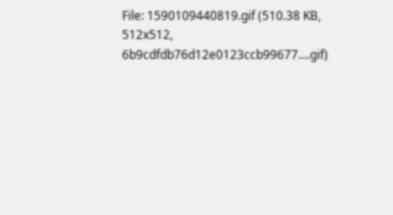File: 1590109440819.gif (510.38 KB, 512x512, 6b9cdfdb76d12e0123ccb99677….gif)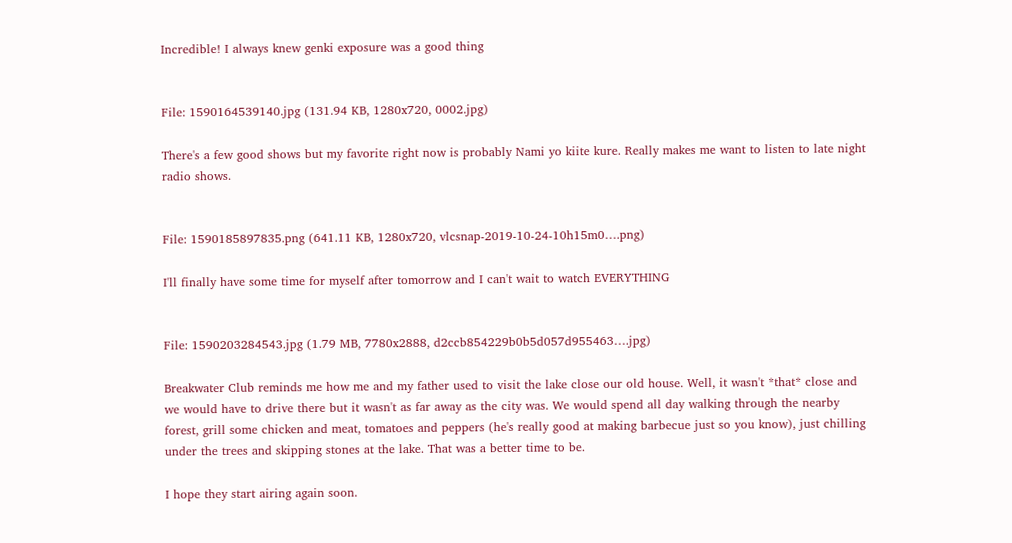Incredible! I always knew genki exposure was a good thing


File: 1590164539140.jpg (131.94 KB, 1280x720, 0002.jpg)

There's a few good shows but my favorite right now is probably Nami yo kiite kure. Really makes me want to listen to late night radio shows.


File: 1590185897835.png (641.11 KB, 1280x720, vlcsnap-2019-10-24-10h15m0….png)

I'll finally have some time for myself after tomorrow and I can't wait to watch EVERYTHING


File: 1590203284543.jpg (1.79 MB, 7780x2888, d2ccb854229b0b5d057d955463….jpg)

Breakwater Club reminds me how me and my father used to visit the lake close our old house. Well, it wasn't *that* close and we would have to drive there but it wasn't as far away as the city was. We would spend all day walking through the nearby forest, grill some chicken and meat, tomatoes and peppers (he's really good at making barbecue just so you know), just chilling under the trees and skipping stones at the lake. That was a better time to be.

I hope they start airing again soon.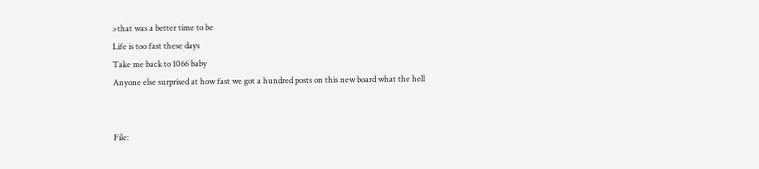>that was a better time to be
Life is too fast these days
Take me back to 1066 baby
Anyone else surprised at how fast we got a hundred posts on this new board what the hell


File: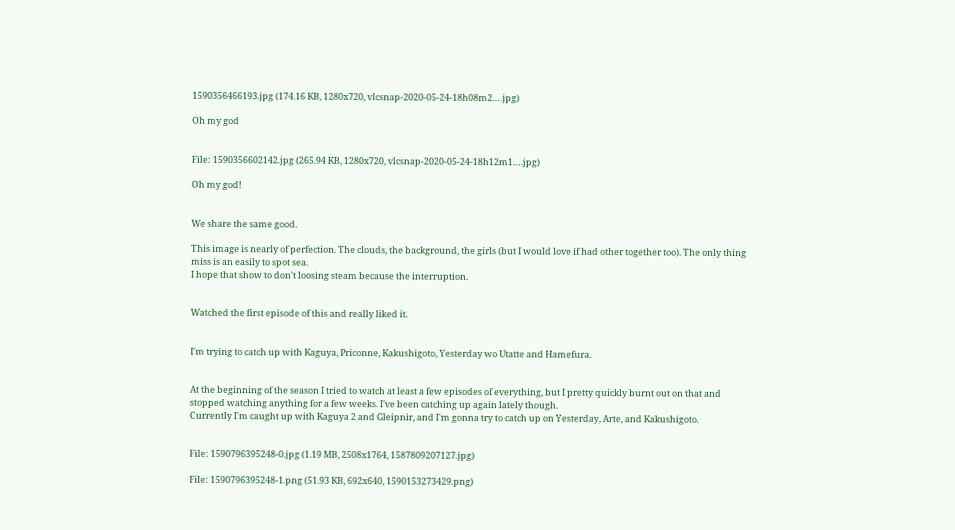1590356466193.jpg (174.16 KB, 1280x720, vlcsnap-2020-05-24-18h08m2….jpg)

Oh my god


File: 1590356602142.jpg (265.94 KB, 1280x720, vlcsnap-2020-05-24-18h12m1….jpg)

Oh my god!


We share the same good.

This image is nearly of perfection. The clouds, the background, the girls (but I would love if had other together too). The only thing miss is an easily to spot sea.
I hope that show to don't loosing steam because the interruption.


Watched the first episode of this and really liked it.


I'm trying to catch up with Kaguya, Priconne, Kakushigoto, Yesterday wo Utatte and Hamefura.


At the beginning of the season I tried to watch at least a few episodes of everything, but I pretty quickly burnt out on that and stopped watching anything for a few weeks. I've been catching up again lately though.
Currently I'm caught up with Kaguya 2 and Gleipnir, and I'm gonna try to catch up on Yesterday, Arte, and Kakushigoto.


File: 1590796395248-0.jpg (1.19 MB, 2508x1764, 1587809207127.jpg)

File: 1590796395248-1.png (51.93 KB, 692x640, 1590153273429.png)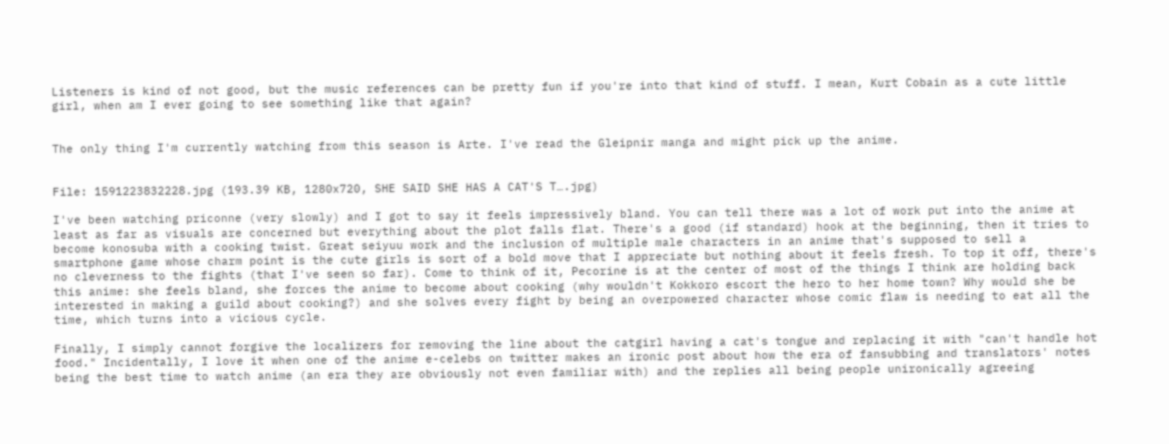Listeners is kind of not good, but the music references can be pretty fun if you're into that kind of stuff. I mean, Kurt Cobain as a cute little girl, when am I ever going to see something like that again?


The only thing I'm currently watching from this season is Arte. I've read the Gleipnir manga and might pick up the anime.


File: 1591223832228.jpg (193.39 KB, 1280x720, SHE SAID SHE HAS A CAT'S T….jpg)

I've been watching priconne (very slowly) and I got to say it feels impressively bland. You can tell there was a lot of work put into the anime at least as far as visuals are concerned but everything about the plot falls flat. There's a good (if standard) hook at the beginning, then it tries to become konosuba with a cooking twist. Great seiyuu work and the inclusion of multiple male characters in an anime that's supposed to sell a smartphone game whose charm point is the cute girls is sort of a bold move that I appreciate but nothing about it feels fresh. To top it off, there's no cleverness to the fights (that I've seen so far). Come to think of it, Pecorine is at the center of most of the things I think are holding back this anime: she feels bland, she forces the anime to become about cooking (why wouldn't Kokkoro escort the hero to her home town? Why would she be interested in making a guild about cooking?) and she solves every fight by being an overpowered character whose comic flaw is needing to eat all the time, which turns into a vicious cycle.

Finally, I simply cannot forgive the localizers for removing the line about the catgirl having a cat's tongue and replacing it with "can't handle hot food." Incidentally, I love it when one of the anime e-celebs on twitter makes an ironic post about how the era of fansubbing and translators' notes being the best time to watch anime (an era they are obviously not even familiar with) and the replies all being people unironically agreeing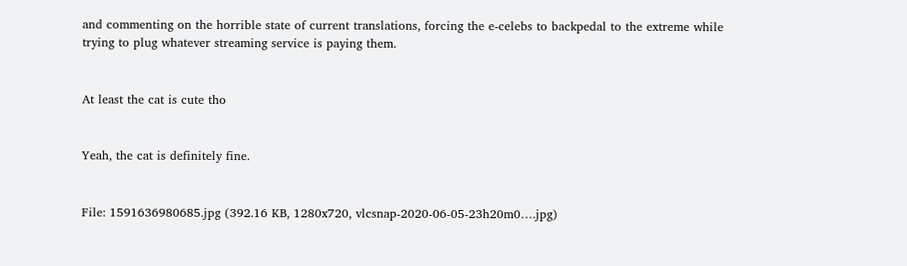and commenting on the horrible state of current translations, forcing the e-celebs to backpedal to the extreme while trying to plug whatever streaming service is paying them.


At least the cat is cute tho


Yeah, the cat is definitely fine.


File: 1591636980685.jpg (392.16 KB, 1280x720, vlcsnap-2020-06-05-23h20m0….jpg)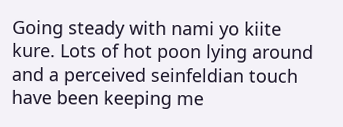Going steady with nami yo kiite kure. Lots of hot poon lying around and a perceived seinfeldian touch have been keeping me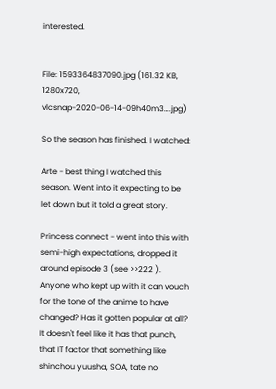interested.


File: 1593364837090.jpg (161.32 KB, 1280x720, vlcsnap-2020-06-14-09h40m3….jpg)

So the season has finished. I watched:

Arte - best thing I watched this season. Went into it expecting to be let down but it told a great story.

Princess connect - went into this with semi-high expectations, dropped it around episode 3 (see >>222 ). Anyone who kept up with it can vouch for the tone of the anime to have changed? Has it gotten popular at all? It doesn't feel like it has that punch, that IT factor that something like shinchou yuusha, SOA, tate no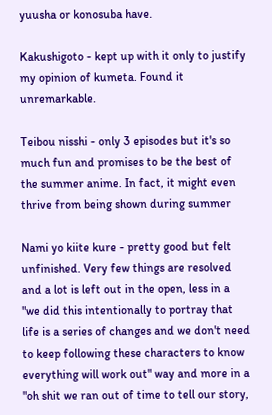yuusha or konosuba have.

Kakushigoto - kept up with it only to justify my opinion of kumeta. Found it unremarkable.

Teibou nisshi - only 3 episodes but it's so much fun and promises to be the best of the summer anime. In fact, it might even thrive from being shown during summer

Nami yo kiite kure - pretty good but felt unfinished. Very few things are resolved and a lot is left out in the open, less in a "we did this intentionally to portray that life is a series of changes and we don't need to keep following these characters to know everything will work out" way and more in a "oh shit we ran out of time to tell our story,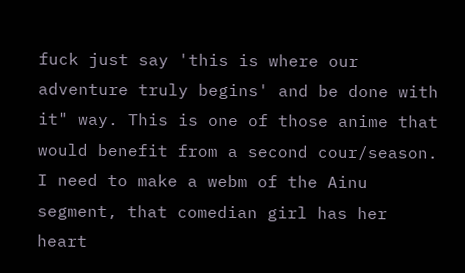fuck just say 'this is where our adventure truly begins' and be done with it" way. This is one of those anime that would benefit from a second cour/season. I need to make a webm of the Ainu segment, that comedian girl has her heart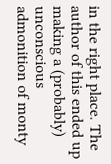in the right place. The author of this ended up making a (probably) unconscious admonition of monty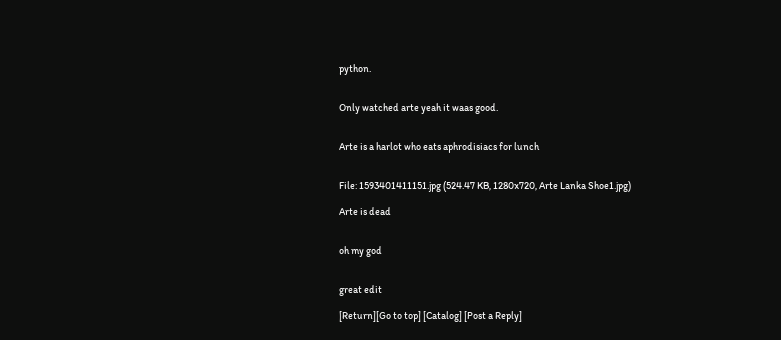python.


Only watched arte yeah it waas good.


Arte is a harlot who eats aphrodisiacs for lunch


File: 1593401411151.jpg (524.47 KB, 1280x720, Arte Lanka Shoe1.jpg)

Arte is dead


oh my god


great edit

[Return][Go to top] [Catalog] [Post a Reply]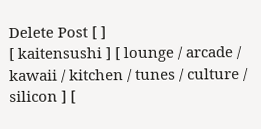Delete Post [ ]
[ kaitensushi ] [ lounge / arcade / kawaii / kitchen / tunes / culture / silicon ] [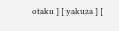otaku ] [ yakuza ] [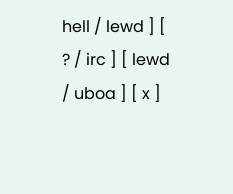hell / lewd ] [ ? / irc ] [ lewd / uboa ] [ x ]